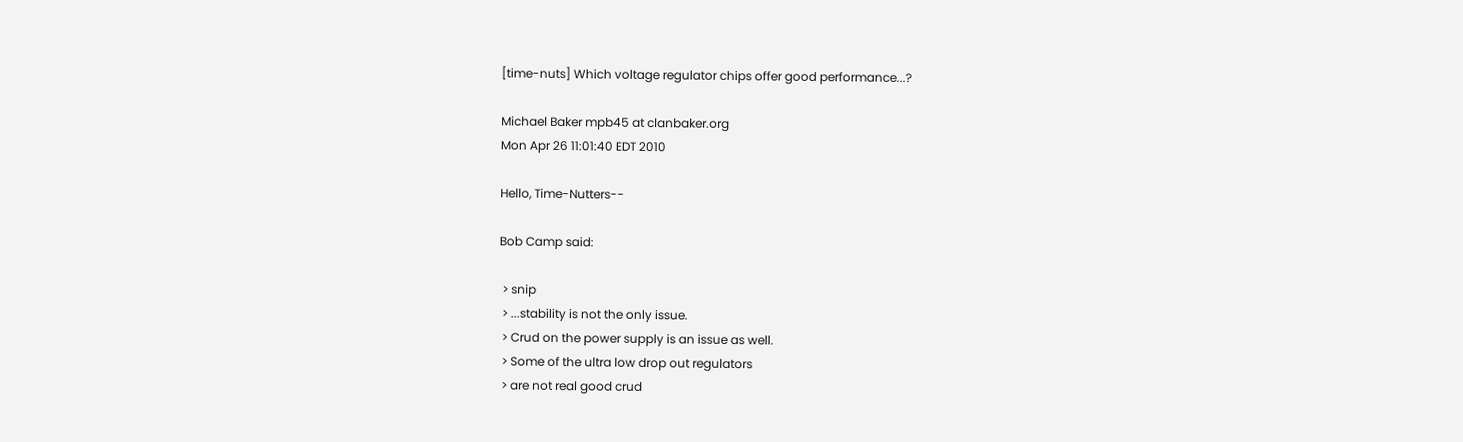[time-nuts] Which voltage regulator chips offer good performance...?

Michael Baker mpb45 at clanbaker.org
Mon Apr 26 11:01:40 EDT 2010

Hello, Time-Nutters--

Bob Camp said:

 > snip
 > ...stability is not the only issue.
 > Crud on the power supply is an issue as well.
 > Some of the ultra low drop out regulators
 > are not real good crud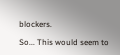blockers.

So... This would seem to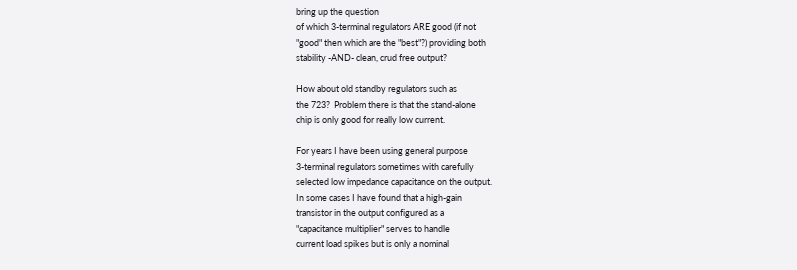bring up the question
of which 3-terminal regulators ARE good (if not
"good" then which are the "best"?) providing both
stability -AND- clean, crud free output?

How about old standby regulators such as
the 723?  Problem there is that the stand-alone
chip is only good for really low current.

For years I have been using general purpose
3-terminal regulators sometimes with carefully
selected low impedance capacitance on the output.
In some cases I have found that a high-gain
transistor in the output configured as a
"capacitance multiplier" serves to handle
current load spikes but is only a nominal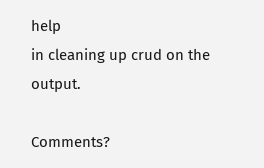help
in cleaning up crud on the output.

Comments?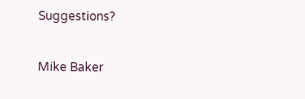Suggestions?

Mike Baker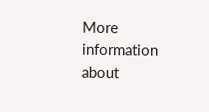More information about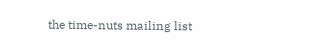the time-nuts mailing list